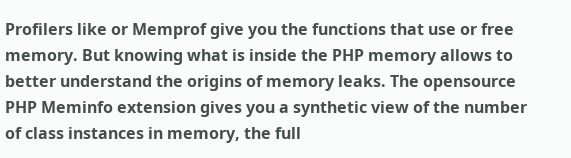Profilers like or Memprof give you the functions that use or free memory. But knowing what is inside the PHP memory allows to better understand the origins of memory leaks. The opensource PHP Meminfo extension gives you a synthetic view of the number of class instances in memory, the full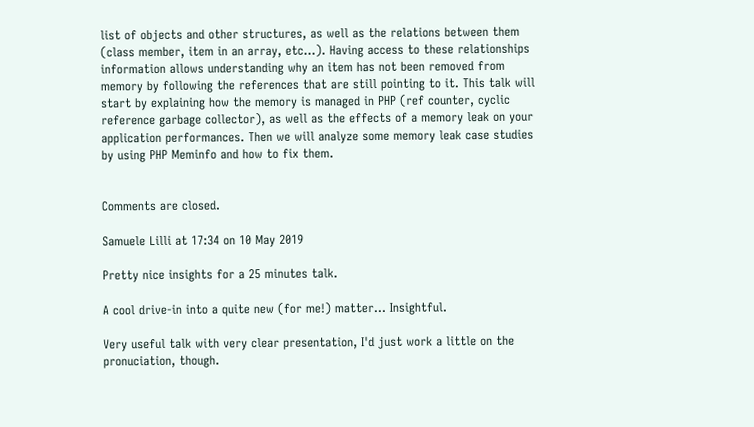list of objects and other structures, as well as the relations between them (class member, item in an array, etc…). Having access to these relationships information allows understanding why an item has not been removed from memory by following the references that are still pointing to it. This talk will start by explaining how the memory is managed in PHP (ref counter, cyclic reference garbage collector), as well as the effects of a memory leak on your application performances. Then we will analyze some memory leak case studies by using PHP Meminfo and how to fix them.


Comments are closed.

Samuele Lilli at 17:34 on 10 May 2019

Pretty nice insights for a 25 minutes talk.

A cool drive-in into a quite new (for me!) matter... Insightful.

Very useful talk with very clear presentation, I'd just work a little on the pronuciation, though.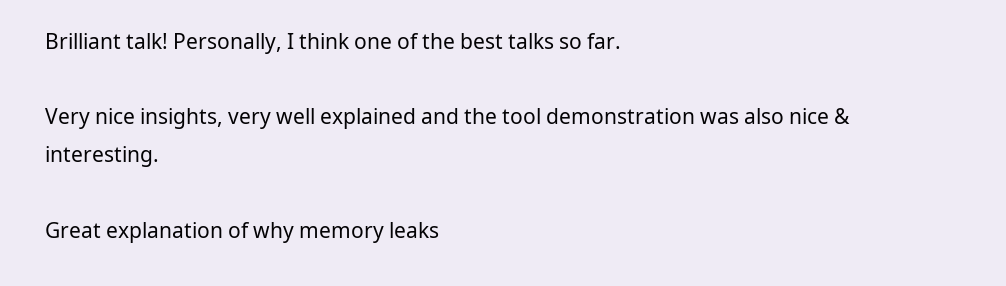Brilliant talk! Personally, I think one of the best talks so far.

Very nice insights, very well explained and the tool demonstration was also nice & interesting.

Great explanation of why memory leaks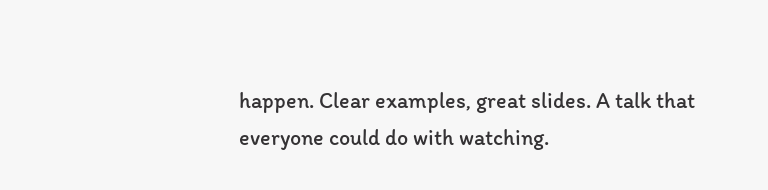happen. Clear examples, great slides. A talk that everyone could do with watching.